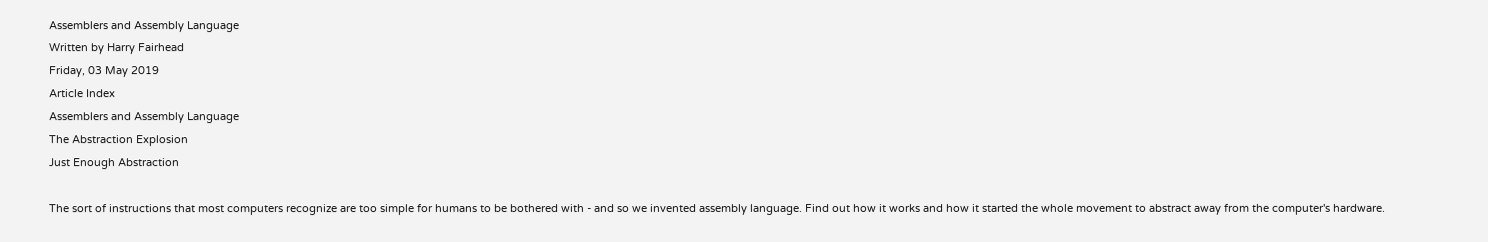Assemblers and Assembly Language
Written by Harry Fairhead
Friday, 03 May 2019
Article Index
Assemblers and Assembly Language
The Abstraction Explosion
Just Enough Abstraction

The sort of instructions that most computers recognize are too simple for humans to be bothered with - and so we invented assembly language. Find out how it works and how it started the whole movement to abstract away from the computer's hardware.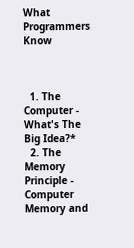What Programmers Know



  1. The Computer - What's The Big Idea?*
  2. The Memory Principle - Computer Memory and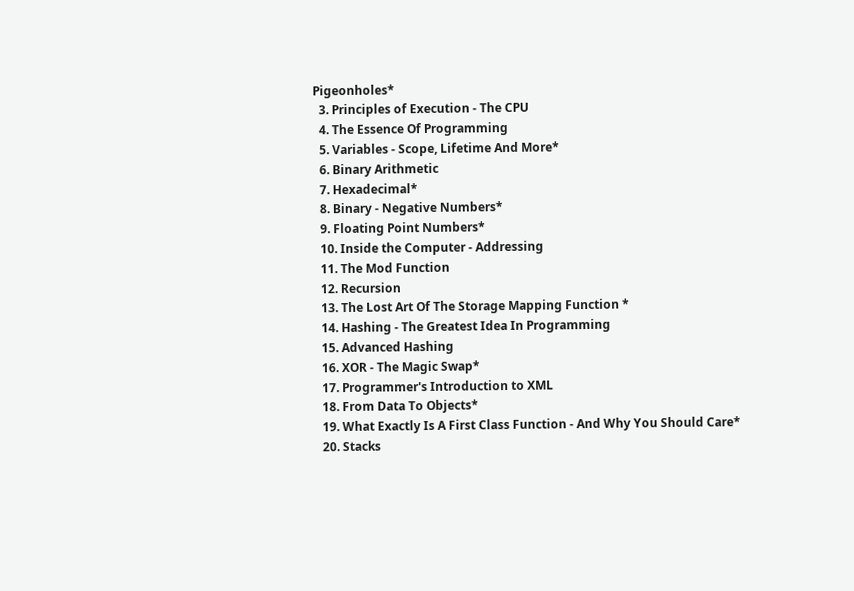Pigeonholes*
  3. Principles of Execution - The CPU
  4. The Essence Of Programming
  5. Variables - Scope, Lifetime And More*
  6. Binary Arithmetic
  7. Hexadecimal*
  8. Binary - Negative Numbers*
  9. Floating Point Numbers*
  10. Inside the Computer - Addressing
  11. The Mod Function
  12. Recursion
  13. The Lost Art Of The Storage Mapping Function *
  14. Hashing - The Greatest Idea In Programming
  15. Advanced Hashing
  16. XOR - The Magic Swap*
  17. Programmer's Introduction to XML
  18. From Data To Objects*
  19. What Exactly Is A First Class Function - And Why You Should Care*
  20. Stacks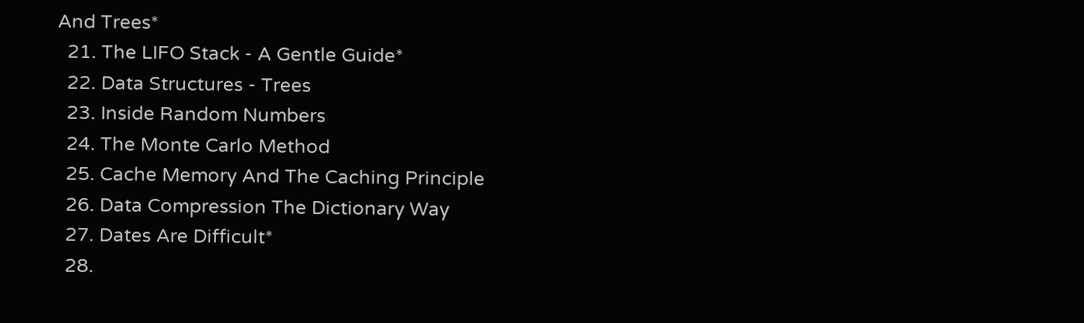And Trees*
  21. The LIFO Stack - A Gentle Guide*
  22. Data Structures - Trees
  23. Inside Random Numbers
  24. The Monte Carlo Method
  25. Cache Memory And The Caching Principle
  26. Data Compression The Dictionary Way
  27. Dates Are Difficult*
  28.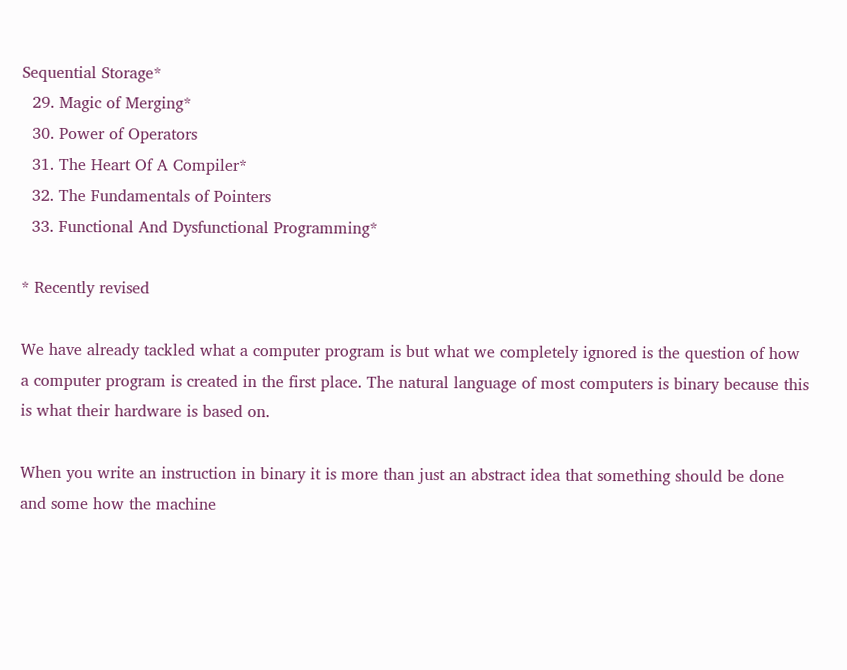Sequential Storage*
  29. Magic of Merging*
  30. Power of Operators
  31. The Heart Of A Compiler*
  32. The Fundamentals of Pointers
  33. Functional And Dysfunctional Programming*

* Recently revised

We have already tackled what a computer program is but what we completely ignored is the question of how a computer program is created in the first place. The natural language of most computers is binary because this is what their hardware is based on.

When you write an instruction in binary it is more than just an abstract idea that something should be done and some how the machine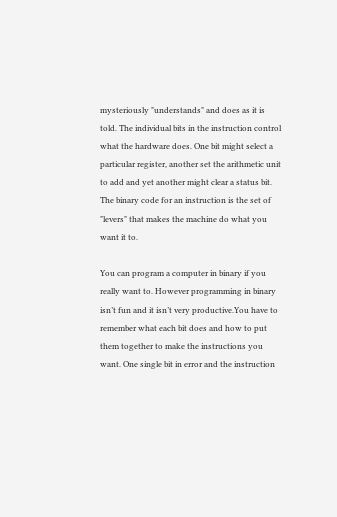mysteriously "understands" and does as it is told. The individual bits in the instruction control what the hardware does. One bit might select a particular register, another set the arithmetic unit to add and yet another might clear a status bit. The binary code for an instruction is the set of "levers" that makes the machine do what you want it to.

You can program a computer in binary if you really want to. However programming in binary isn’t fun and it isn’t very productive.You have to remember what each bit does and how to put them together to make the instructions you want. One single bit in error and the instruction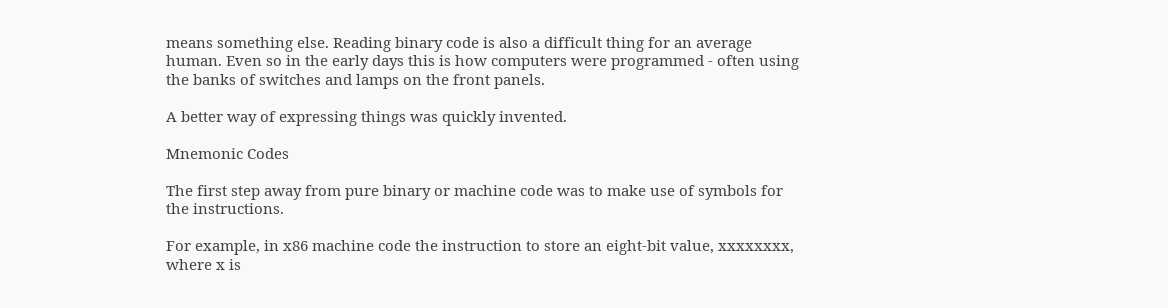means something else. Reading binary code is also a difficult thing for an average human. Even so in the early days this is how computers were programmed - often using the banks of switches and lamps on the front panels.

A better way of expressing things was quickly invented.

Mnemonic Codes

The first step away from pure binary or machine code was to make use of symbols for the instructions.

For example, in x86 machine code the instruction to store an eight-bit value, xxxxxxxx, where x is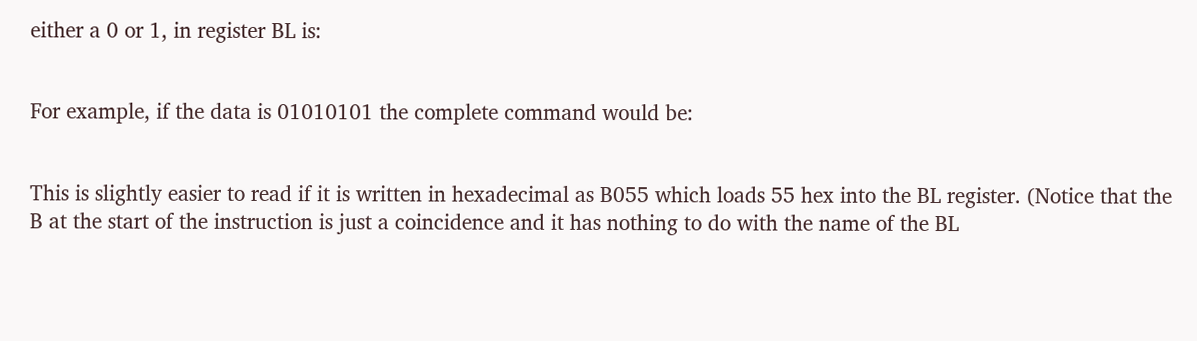either a 0 or 1, in register BL is:


For example, if the data is 01010101 the complete command would be:


This is slightly easier to read if it is written in hexadecimal as B055 which loads 55 hex into the BL register. (Notice that the B at the start of the instruction is just a coincidence and it has nothing to do with the name of the BL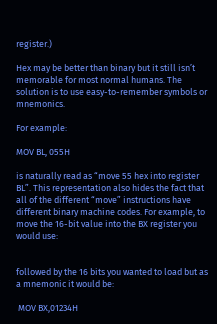register.)

Hex may be better than binary but it still isn’t memorable for most normal humans. The solution is to use easy-to-remember symbols or mnemonics.

For example:

MOV BL, 055H

is naturally read as “move 55 hex into register BL”. This representation also hides the fact that all of the different “move” instructions have different binary machine codes. For example, to move the 16-bit value into the BX register you would use:


followed by the 16 bits you wanted to load but as a mnemonic it would be:

 MOV BX,01234H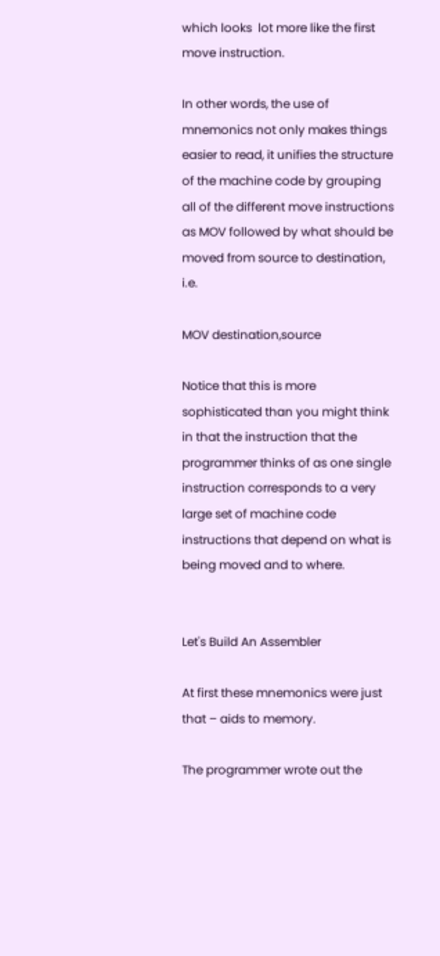which looks  lot more like the first move instruction.

In other words, the use of mnemonics not only makes things easier to read, it unifies the structure of the machine code by grouping all of the different move instructions as MOV followed by what should be moved from source to destination, i.e.

MOV destination,source

Notice that this is more sophisticated than you might think in that the instruction that the programmer thinks of as one single instruction corresponds to a very large set of machine code instructions that depend on what is being moved and to where.


Let's Build An Assembler

At first these mnemonics were just that – aids to memory.

The programmer wrote out the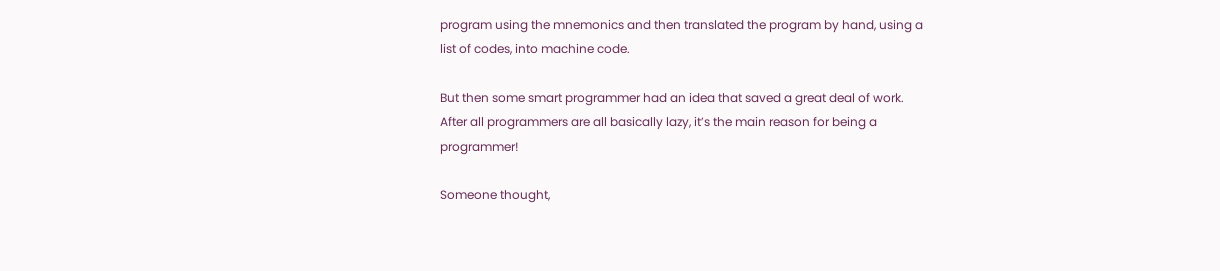program using the mnemonics and then translated the program by hand, using a list of codes, into machine code.

But then some smart programmer had an idea that saved a great deal of work. After all programmers are all basically lazy, it’s the main reason for being a programmer!

Someone thought,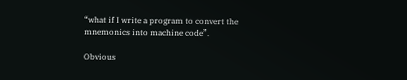“what if I write a program to convert the mnemonics into machine code”.

Obvious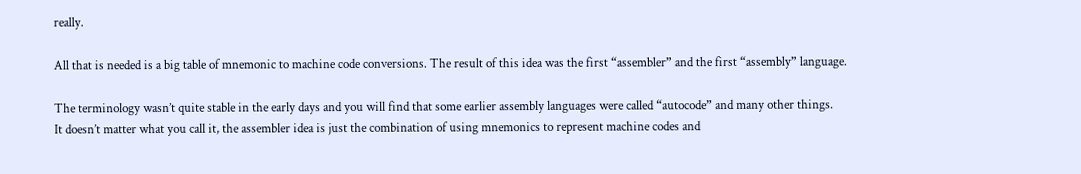really.

All that is needed is a big table of mnemonic to machine code conversions. The result of this idea was the first “assembler” and the first “assembly” language.

The terminology wasn’t quite stable in the early days and you will find that some earlier assembly languages were called “autocode” and many other things.   It doesn’t matter what you call it, the assembler idea is just the combination of using mnemonics to represent machine codes and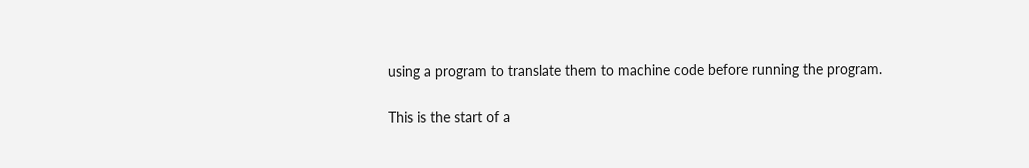using a program to translate them to machine code before running the program.

This is the start of a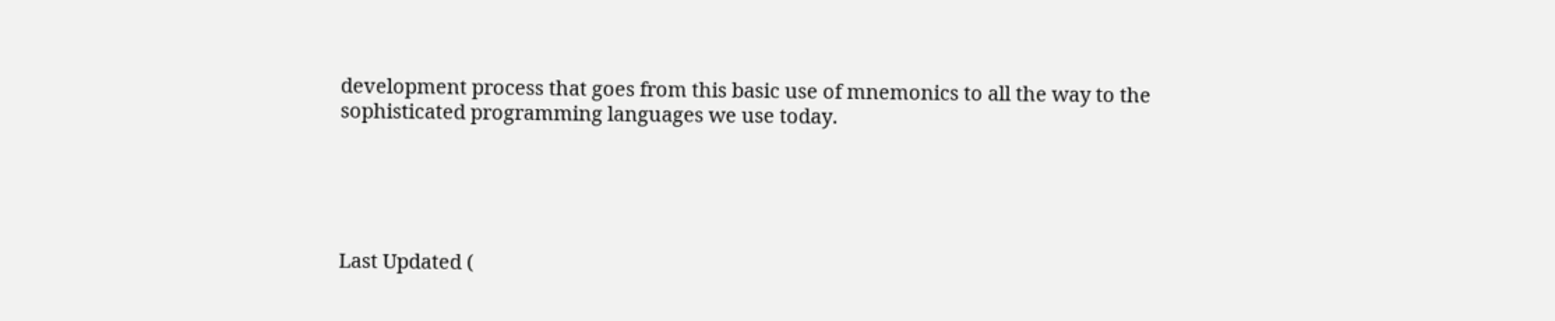development process that goes from this basic use of mnemonics to all the way to the sophisticated programming languages we use today.





Last Updated (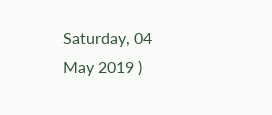Saturday, 04 May 2019 )